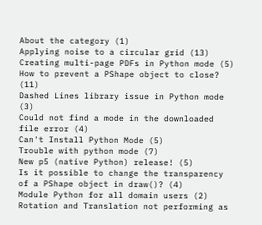About the category (1)
Applying noise to a circular grid (13)
Creating multi-page PDFs in Python mode (5)
How to prevent a PShape object to close? (11)
Dashed Lines library issue in Python mode (3)
Could not find a mode in the downloaded file error (4)
Can't Install Python Mode (5)
Trouble with python mode (7)
New p5 (native Python) release! (5)
Is it possible to change the transparency of a PShape object in draw()? (4)
Module Python for all domain users (2)
Rotation and Translation not performing as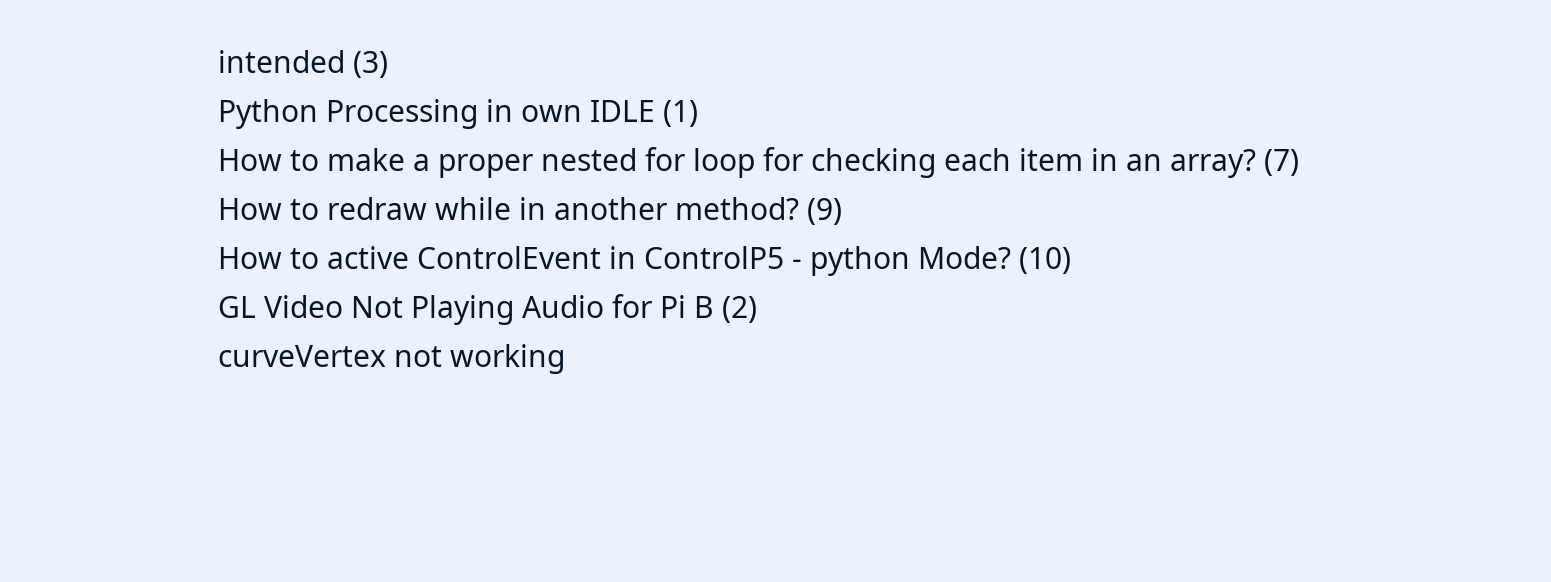intended (3)
Python Processing in own IDLE (1)
How to make a proper nested for loop for checking each item in an array? (7)
How to redraw while in another method? (9)
How to active ControlEvent in ControlP5 - python Mode? (10)
GL Video Not Playing Audio for Pi B (2)
curveVertex not working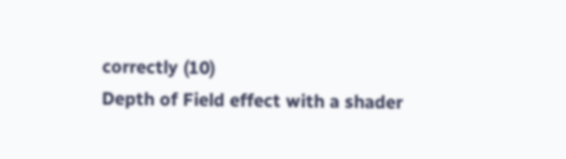correctly (10)
Depth of Field effect with a shader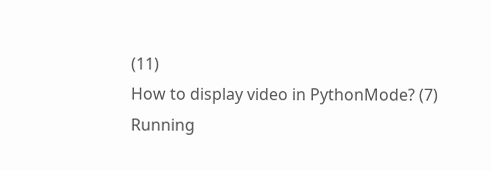(11)
How to display video in PythonMode? (7)
Running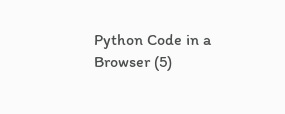Python Code in a Browser (5)